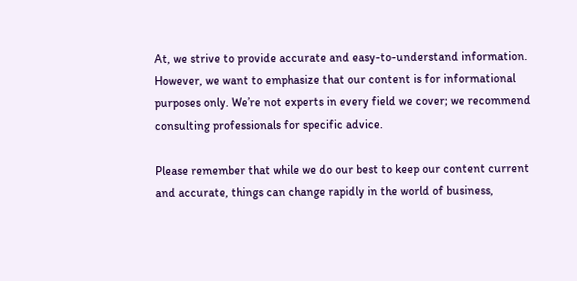At, we strive to provide accurate and easy-to-understand information. However, we want to emphasize that our content is for informational purposes only. We’re not experts in every field we cover; we recommend consulting professionals for specific advice.

Please remember that while we do our best to keep our content current and accurate, things can change rapidly in the world of business,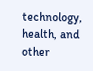technology, health, and other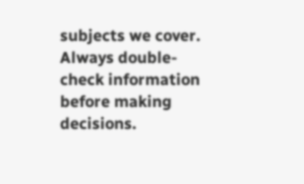subjects we cover. Always double-check information before making decisions.